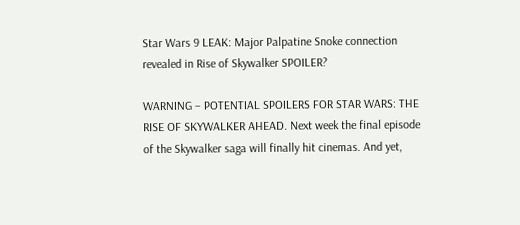Star Wars 9 LEAK: Major Palpatine Snoke connection revealed in Rise of Skywalker SPOILER?

WARNING – POTENTIAL SPOILERS FOR STAR WARS: THE RISE OF SKYWALKER AHEAD. Next week the final episode of the Skywalker saga will finally hit cinemas. And yet,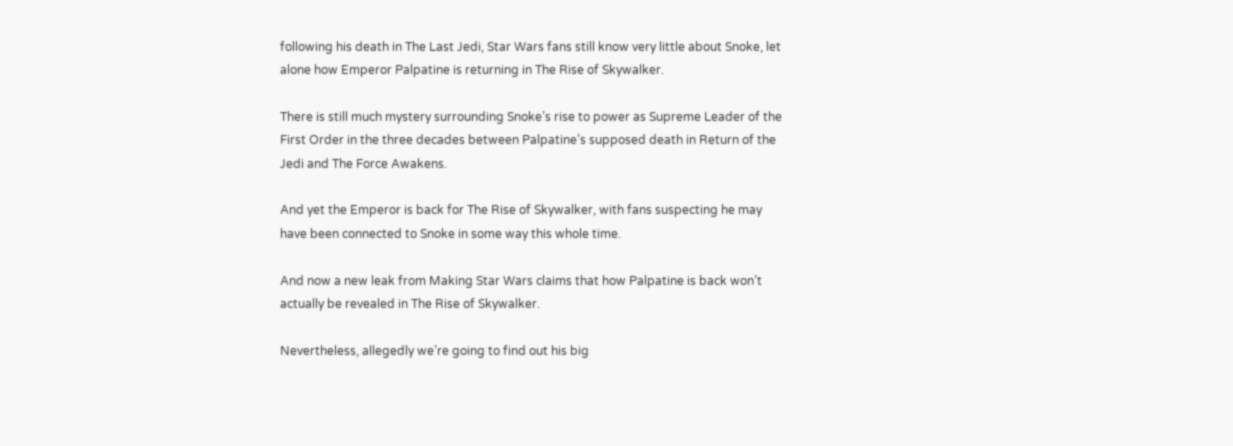following his death in The Last Jedi, Star Wars fans still know very little about Snoke, let alone how Emperor Palpatine is returning in The Rise of Skywalker.

There is still much mystery surrounding Snoke’s rise to power as Supreme Leader of the First Order in the three decades between Palpatine’s supposed death in Return of the Jedi and The Force Awakens.

And yet the Emperor is back for The Rise of Skywalker, with fans suspecting he may have been connected to Snoke in some way this whole time.

And now a new leak from Making Star Wars claims that how Palpatine is back won’t actually be revealed in The Rise of Skywalker.

Nevertheless, allegedly we’re going to find out his big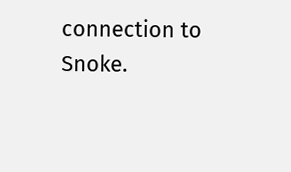connection to Snoke.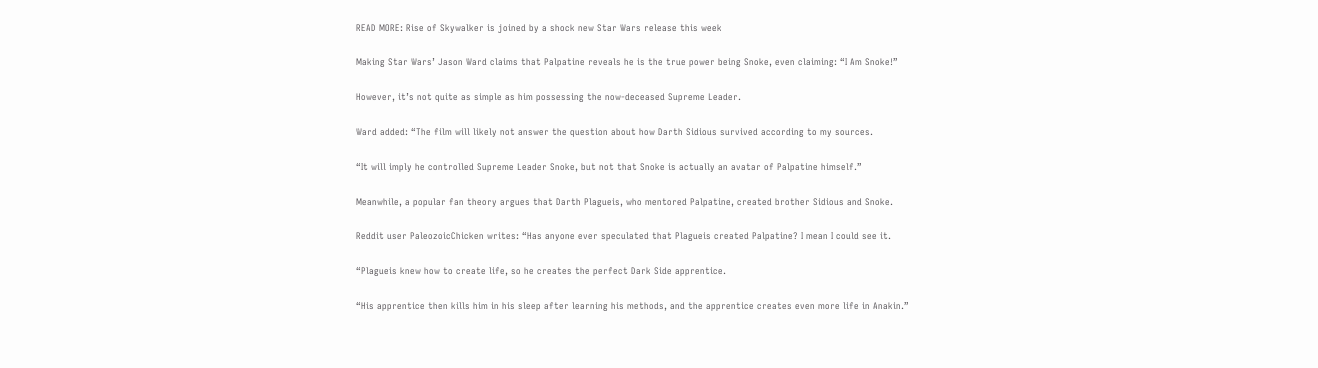READ MORE: Rise of Skywalker is joined by a shock new Star Wars release this week

Making Star Wars’ Jason Ward claims that Palpatine reveals he is the true power being Snoke, even claiming: “I Am Snoke!”

However, it’s not quite as simple as him possessing the now-deceased Supreme Leader.

Ward added: “The film will likely not answer the question about how Darth Sidious survived according to my sources.

“It will imply he controlled Supreme Leader Snoke, but not that Snoke is actually an avatar of Palpatine himself.”

Meanwhile, a popular fan theory argues that Darth Plagueis, who mentored Palpatine, created brother Sidious and Snoke.

Reddit user PaleozoicChicken writes: “Has anyone ever speculated that Plagueis created Palpatine? I mean I could see it.

“Plagueis knew how to create life, so he creates the perfect Dark Side apprentice.

“His apprentice then kills him in his sleep after learning his methods, and the apprentice creates even more life in Anakin.”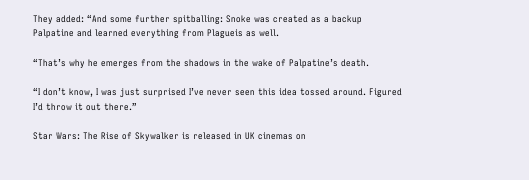They added: “And some further spitballing: Snoke was created as a backup Palpatine and learned everything from Plagueis as well.

“That’s why he emerges from the shadows in the wake of Palpatine’s death.

“I don’t know, I was just surprised I’ve never seen this idea tossed around. Figured I’d throw it out there.”

Star Wars: The Rise of Skywalker is released in UK cinemas on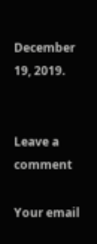December 19, 2019.


Leave a comment

Your email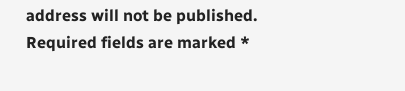address will not be published. Required fields are marked *